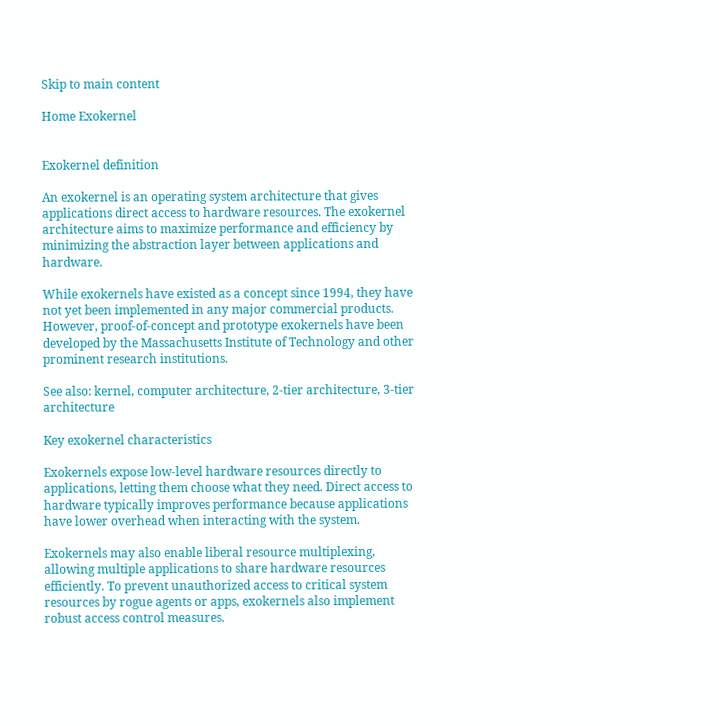Skip to main content

Home Exokernel


Exokernel definition

An exokernel is an operating system architecture that gives applications direct access to hardware resources. The exokernel architecture aims to maximize performance and efficiency by minimizing the abstraction layer between applications and hardware.

While exokernels have existed as a concept since 1994, they have not yet been implemented in any major commercial products. However, proof-of-concept and prototype exokernels have been developed by the Massachusetts Institute of Technology and other prominent research institutions.

See also: kernel, computer architecture, 2-tier architecture, 3-tier architecture

Key exokernel characteristics

Exokernels expose low-level hardware resources directly to applications, letting them choose what they need. Direct access to hardware typically improves performance because applications have lower overhead when interacting with the system.

Exokernels may also enable liberal resource multiplexing, allowing multiple applications to share hardware resources efficiently. To prevent unauthorized access to critical system resources by rogue agents or apps, exokernels also implement robust access control measures.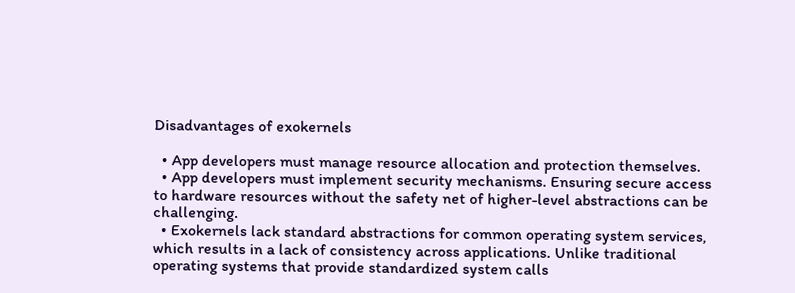Disadvantages of exokernels

  • App developers must manage resource allocation and protection themselves.
  • App developers must implement security mechanisms. Ensuring secure access to hardware resources without the safety net of higher-level abstractions can be challenging.
  • Exokernels lack standard abstractions for common operating system services, which results in a lack of consistency across applications. Unlike traditional operating systems that provide standardized system calls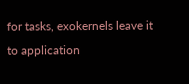for tasks, exokernels leave it to application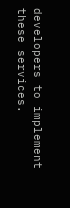developers to implement these services.